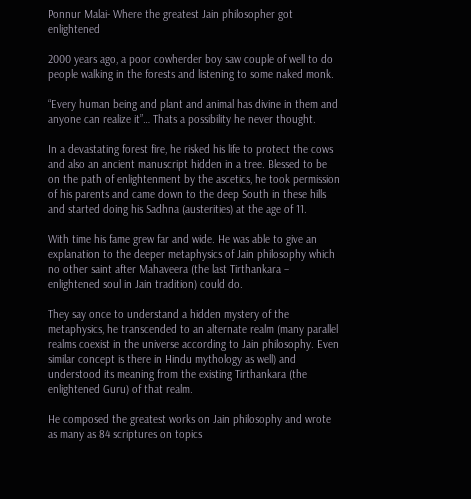Ponnur Malai- Where the greatest Jain philosopher got enlightened

2000 years ago, a poor cowherder boy saw couple of well to do people walking in the forests and listening to some naked monk.

“Every human being and plant and animal has divine in them and anyone can realize it”… Thats a possibility he never thought.

In a devastating forest fire, he risked his life to protect the cows and also an ancient manuscript hidden in a tree. Blessed to be on the path of enlightenment by the ascetics, he took permission of his parents and came down to the deep South in these hills and started doing his Sadhna (austerities) at the age of 11.

With time his fame grew far and wide. He was able to give an explanation to the deeper metaphysics of Jain philosophy which no other saint after Mahaveera (the last Tirthankara – enlightened soul in Jain tradition) could do.

They say once to understand a hidden mystery of the metaphysics, he transcended to an alternate realm (many parallel realms coexist in the universe according to Jain philosophy. Even similar concept is there in Hindu mythology as well) and understood its meaning from the existing Tirthankara (the enlightened Guru) of that realm.

He composed the greatest works on Jain philosophy and wrote as many as 84 scriptures on topics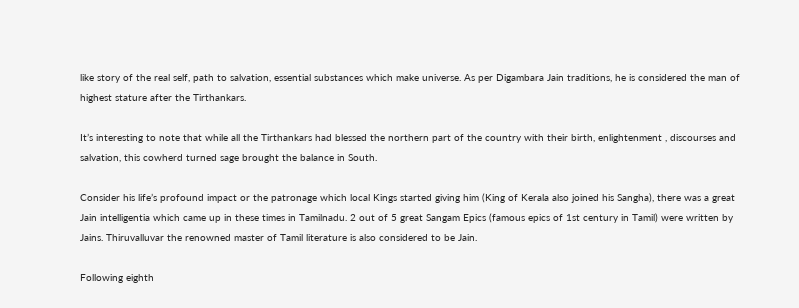like story of the real self, path to salvation, essential substances which make universe. As per Digambara Jain traditions, he is considered the man of highest stature after the Tirthankars.

It’s interesting to note that while all the Tirthankars had blessed the northern part of the country with their birth, enlightenment , discourses and salvation, this cowherd turned sage brought the balance in South.

Consider his life’s profound impact or the patronage which local Kings started giving him (King of Kerala also joined his Sangha), there was a great Jain intelligentia which came up in these times in Tamilnadu. 2 out of 5 great Sangam Epics (famous epics of 1st century in Tamil) were written by Jains. Thiruvalluvar the renowned master of Tamil literature is also considered to be Jain.

Following eighth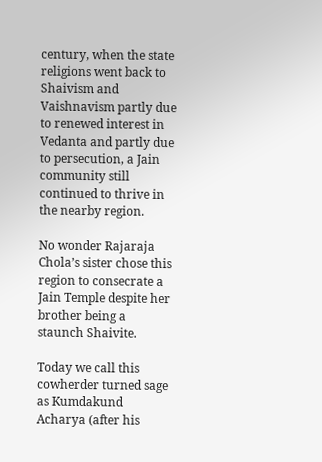century, when the state religions went back to Shaivism and Vaishnavism partly due to renewed interest in Vedanta and partly due to persecution, a Jain community still continued to thrive in the nearby region.

No wonder Rajaraja Chola’s sister chose this region to consecrate a Jain Temple despite her brother being a staunch Shaivite.

Today we call this cowherder turned sage as Kumdakund Acharya (after his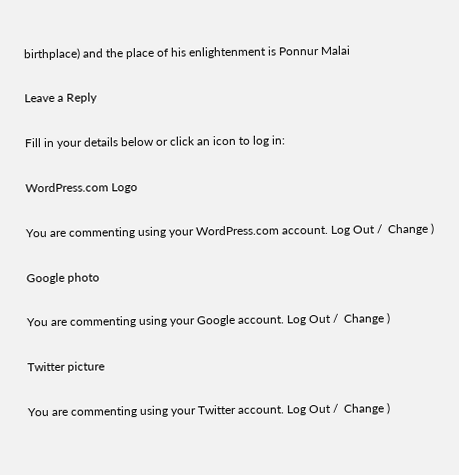birthplace) and the place of his enlightenment is Ponnur Malai

Leave a Reply

Fill in your details below or click an icon to log in:

WordPress.com Logo

You are commenting using your WordPress.com account. Log Out /  Change )

Google photo

You are commenting using your Google account. Log Out /  Change )

Twitter picture

You are commenting using your Twitter account. Log Out /  Change )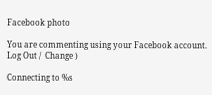Facebook photo

You are commenting using your Facebook account. Log Out /  Change )

Connecting to %s